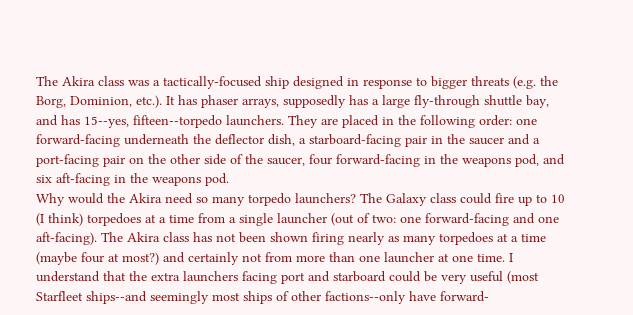The Akira class was a tactically-focused ship designed in response to bigger threats (e.g. the Borg, Dominion, etc.). It has phaser arrays, supposedly has a large fly-through shuttle bay, and has 15--yes, fifteen--torpedo launchers. They are placed in the following order: one forward-facing underneath the deflector dish, a starboard-facing pair in the saucer and a port-facing pair on the other side of the saucer, four forward-facing in the weapons pod, and six aft-facing in the weapons pod.
Why would the Akira need so many torpedo launchers? The Galaxy class could fire up to 10 (I think) torpedoes at a time from a single launcher (out of two: one forward-facing and one aft-facing). The Akira class has not been shown firing nearly as many torpedoes at a time (maybe four at most?) and certainly not from more than one launcher at one time. I understand that the extra launchers facing port and starboard could be very useful (most Starfleet ships--and seemingly most ships of other factions--only have forward-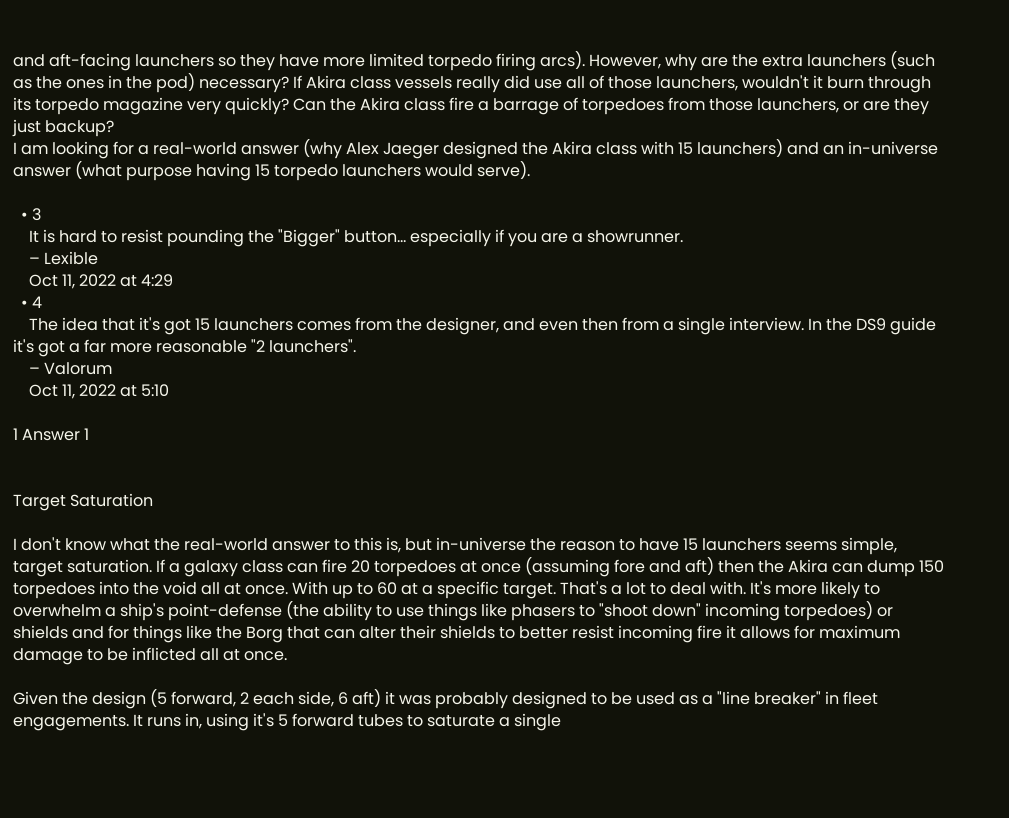and aft-facing launchers so they have more limited torpedo firing arcs). However, why are the extra launchers (such as the ones in the pod) necessary? If Akira class vessels really did use all of those launchers, wouldn't it burn through its torpedo magazine very quickly? Can the Akira class fire a barrage of torpedoes from those launchers, or are they just backup?
I am looking for a real-world answer (why Alex Jaeger designed the Akira class with 15 launchers) and an in-universe answer (what purpose having 15 torpedo launchers would serve).

  • 3
    It is hard to resist pounding the "Bigger" button… especially if you are a showrunner.
    – Lexible
    Oct 11, 2022 at 4:29
  • 4
    The idea that it's got 15 launchers comes from the designer, and even then from a single interview. In the DS9 guide it's got a far more reasonable "2 launchers".
    – Valorum
    Oct 11, 2022 at 5:10

1 Answer 1


Target Saturation

I don't know what the real-world answer to this is, but in-universe the reason to have 15 launchers seems simple, target saturation. If a galaxy class can fire 20 torpedoes at once (assuming fore and aft) then the Akira can dump 150 torpedoes into the void all at once. With up to 60 at a specific target. That's a lot to deal with. It's more likely to overwhelm a ship's point-defense (the ability to use things like phasers to "shoot down" incoming torpedoes) or shields and for things like the Borg that can alter their shields to better resist incoming fire it allows for maximum damage to be inflicted all at once.

Given the design (5 forward, 2 each side, 6 aft) it was probably designed to be used as a "line breaker" in fleet engagements. It runs in, using it's 5 forward tubes to saturate a single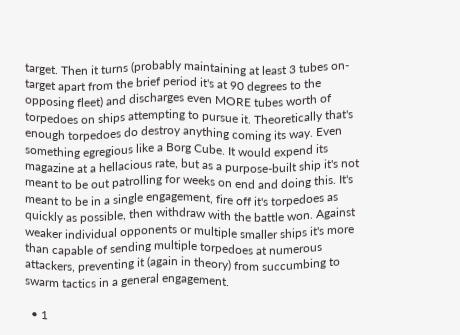target. Then it turns (probably maintaining at least 3 tubes on-target apart from the brief period it's at 90 degrees to the opposing fleet) and discharges even MORE tubes worth of torpedoes on ships attempting to pursue it. Theoretically that's enough torpedoes do destroy anything coming its way. Even something egregious like a Borg Cube. It would expend its magazine at a hellacious rate, but as a purpose-built ship it's not meant to be out patrolling for weeks on end and doing this. It's meant to be in a single engagement, fire off it's torpedoes as quickly as possible, then withdraw with the battle won. Against weaker individual opponents or multiple smaller ships it's more than capable of sending multiple torpedoes at numerous attackers, preventing it (again in theory) from succumbing to swarm tactics in a general engagement.

  • 1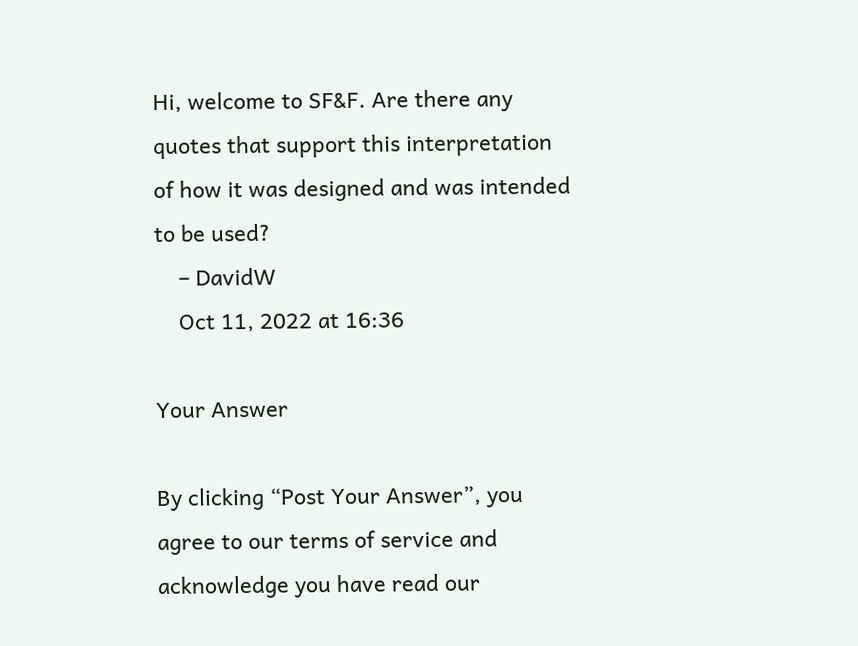Hi, welcome to SF&F. Are there any quotes that support this interpretation of how it was designed and was intended to be used?
    – DavidW
    Oct 11, 2022 at 16:36

Your Answer

By clicking “Post Your Answer”, you agree to our terms of service and acknowledge you have read our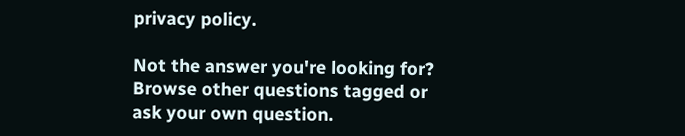privacy policy.

Not the answer you're looking for? Browse other questions tagged or ask your own question.